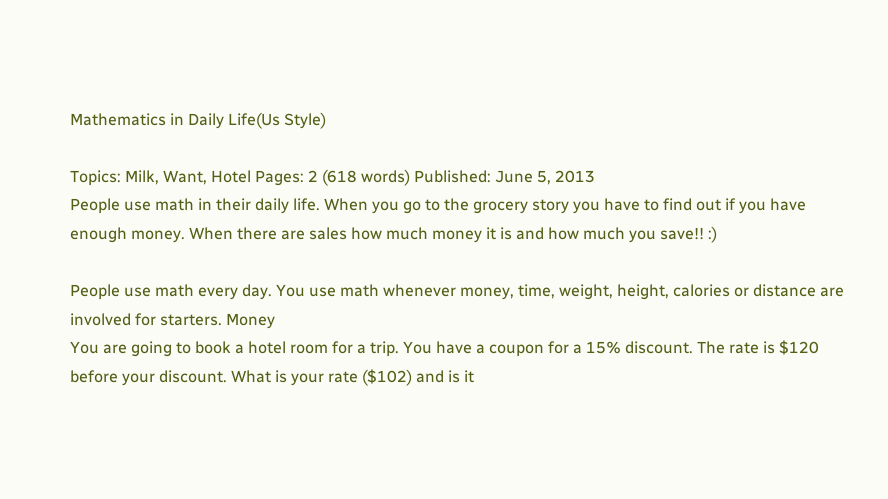Mathematics in Daily Life(Us Style)

Topics: Milk, Want, Hotel Pages: 2 (618 words) Published: June 5, 2013
People use math in their daily life. When you go to the grocery story you have to find out if you have enough money. When there are sales how much money it is and how much you save!! :)

People use math every day. You use math whenever money, time, weight, height, calories or distance are involved for starters. Money
You are going to book a hotel room for a trip. You have a coupon for a 15% discount. The rate is $120 before your discount. What is your rate ($102) and is it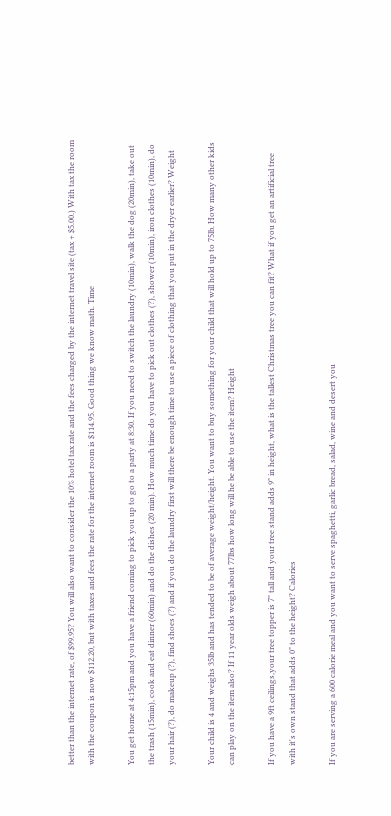better than the internet rate, of $99.95? You will also want to consider the 10% hotel tax rate and the fees charged by the internet travel site (tax + $5.00.) With tax the room with the coupon is now $112.20, but with taxes and fees the rate for the internet room is $114.95. Good thing we know math. Time

You get home at 4:15pm and you have a friend coming to pick you up to go to a party at 8:30. If you need to switch the laundry (10min), walk the dog (20min), take out the trash (15min), cook and eat dinner (60min) and do the dishes (20 min). How much time do you have to pick out clothes (?), shower (10min), iron clothes (10min), do your hair (?), do makeup (?), find shoes (?) and if you do the laundry first will there be enough time to use a piece of clothing that you put in the dryer earlier? Weight

Your child is 4 and weighs 35lb and has tended to be of average weight/height. You want to buy something for your child that will hold up to 75lb. How many other kids can play on the item also? If 11 year olds weigh about 77lbs how long will he be able to use the item? Height

If you have a 9ft ceilings,your tree topper is 7" tall and your tree stand adds 9" in height, what is the tallest Christmas tree you can fit? What if you get an artificial tree with it's own stand that adds 0" to the height? Calories

If you are serving a 600 calorie meal and you want to serve spaghetti, garlic bread, salad, wine and desert you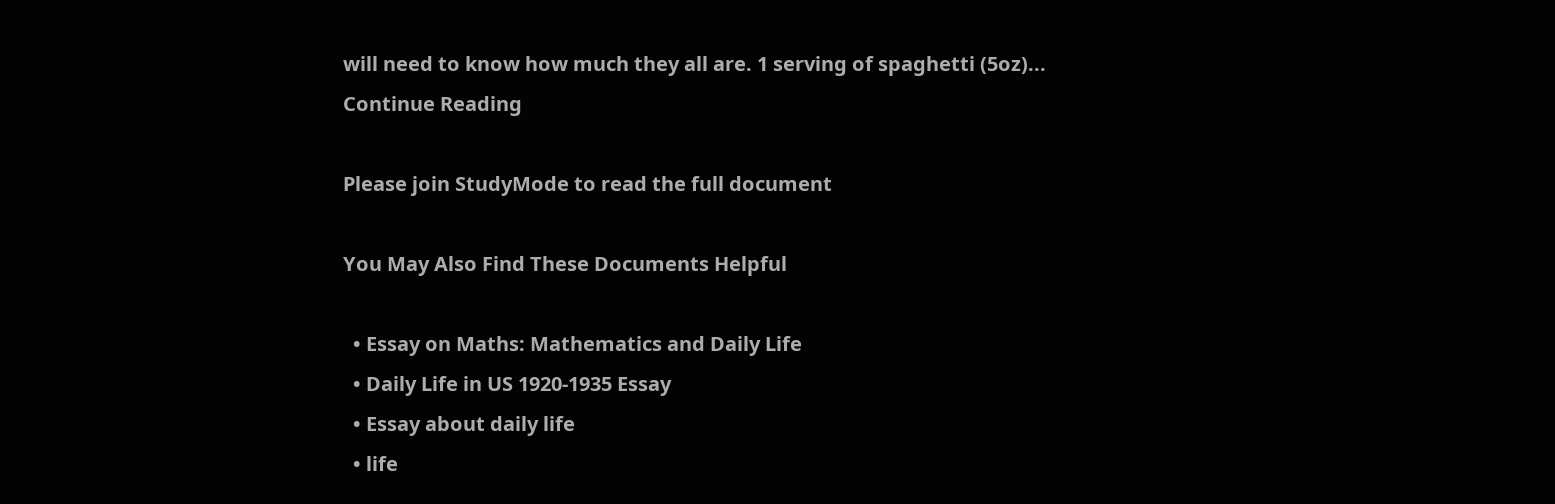will need to know how much they all are. 1 serving of spaghetti (5oz)...
Continue Reading

Please join StudyMode to read the full document

You May Also Find These Documents Helpful

  • Essay on Maths: Mathematics and Daily Life
  • Daily Life in US 1920-1935 Essay
  • Essay about daily life
  • life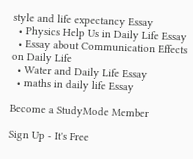style and life expectancy Essay
  • Physics Help Us in Daily Life Essay
  • Essay about Communication Effects on Daily Life
  • Water and Daily Life Essay
  • maths in daily life Essay

Become a StudyMode Member

Sign Up - It's Free